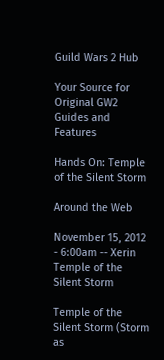Guild Wars 2 Hub

Your Source for Original GW2 Guides and Features

Hands On: Temple of the Silent Storm

Around the Web

November 15, 2012 - 6:00am -- Xerin
Temple of the Silent Storm

Temple of the Silent Storm (Storm as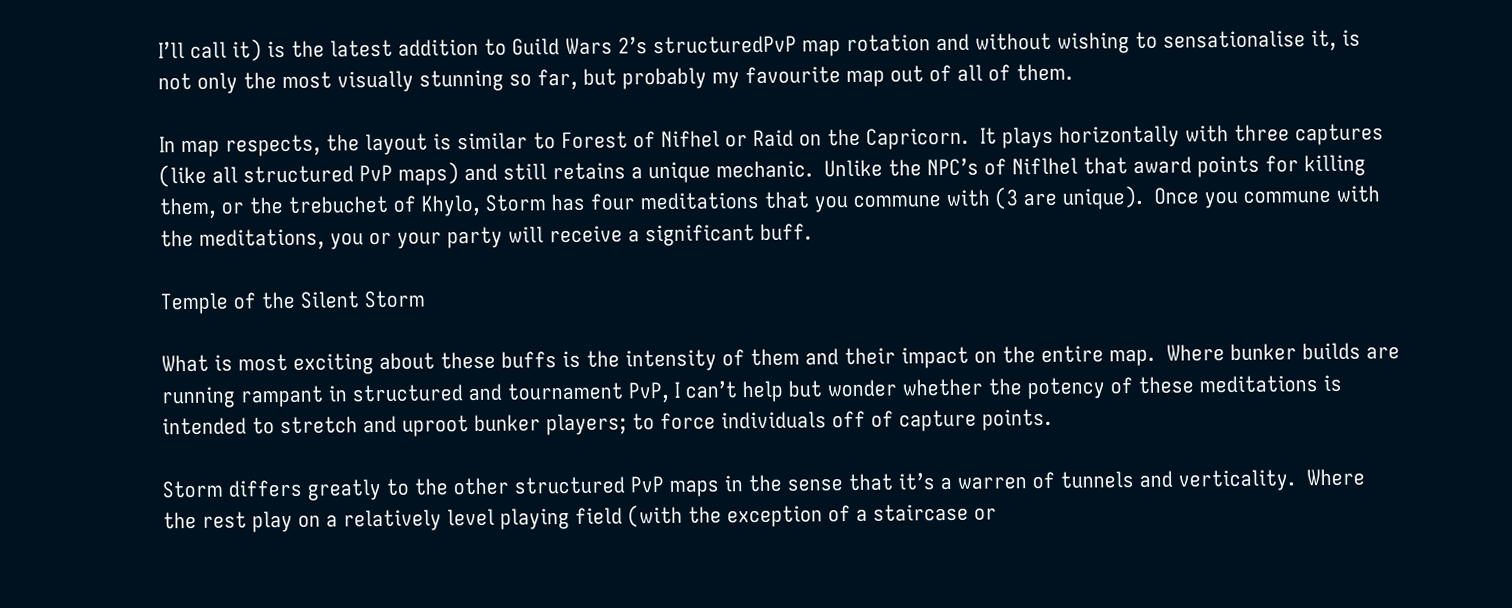I’ll call it) is the latest addition to Guild Wars 2’s structuredPvP map rotation and without wishing to sensationalise it, is not only the most visually stunning so far, but probably my favourite map out of all of them.

In map respects, the layout is similar to Forest of Nifhel or Raid on the Capricorn.  It plays horizontally with three captures (like all structured PvP maps) and still retains a unique mechanic.  Unlike the NPC’s of Niflhel that award points for killing them, or the trebuchet of Khylo, Storm has four meditations that you commune with (3 are unique).  Once you commune with the meditations, you or your party will receive a significant buff.

Temple of the Silent Storm

What is most exciting about these buffs is the intensity of them and their impact on the entire map.  Where bunker builds are running rampant in structured and tournament PvP, I can’t help but wonder whether the potency of these meditations is intended to stretch and uproot bunker players; to force individuals off of capture points.

Storm differs greatly to the other structured PvP maps in the sense that it’s a warren of tunnels and verticality.  Where the rest play on a relatively level playing field (with the exception of a staircase or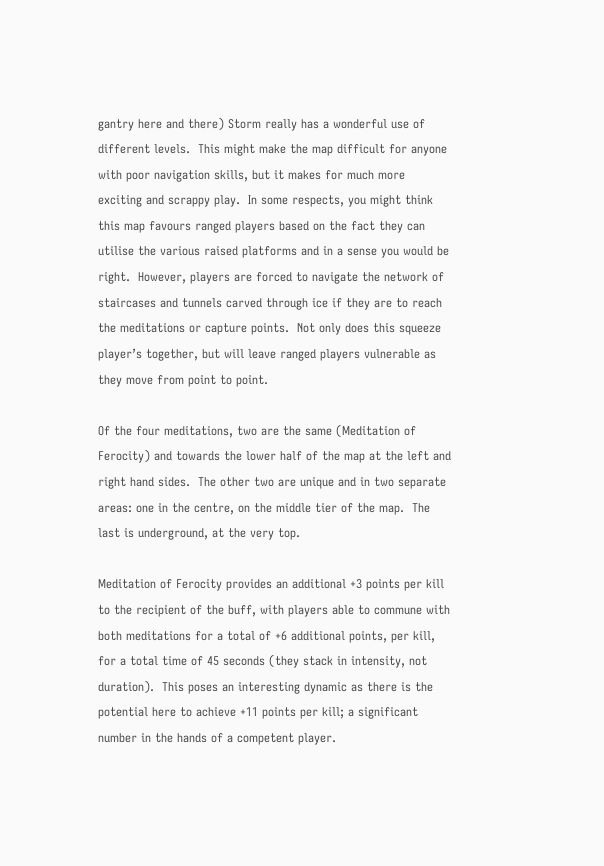gantry here and there) Storm really has a wonderful use of different levels.  This might make the map difficult for anyone with poor navigation skills, but it makes for much more exciting and scrappy play.  In some respects, you might think this map favours ranged players based on the fact they can utilise the various raised platforms and in a sense you would be right.  However, players are forced to navigate the network of staircases and tunnels carved through ice if they are to reach the meditations or capture points.  Not only does this squeeze player’s together, but will leave ranged players vulnerable as they move from point to point.

Of the four meditations, two are the same (Meditation of Ferocity) and towards the lower half of the map at the left and right hand sides.  The other two are unique and in two separate areas: one in the centre, on the middle tier of the map.  The last is underground, at the very top.

Meditation of Ferocity provides an additional +3 points per kill to the recipient of the buff, with players able to commune with both meditations for a total of +6 additional points, per kill, for a total time of 45 seconds (they stack in intensity, not duration).  This poses an interesting dynamic as there is the potential here to achieve +11 points per kill; a significant number in the hands of a competent player.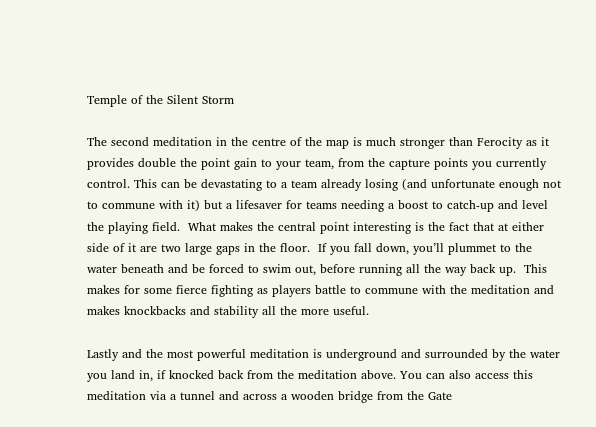Temple of the Silent Storm

The second meditation in the centre of the map is much stronger than Ferocity as it provides double the point gain to your team, from the capture points you currently control. This can be devastating to a team already losing (and unfortunate enough not to commune with it) but a lifesaver for teams needing a boost to catch-up and level the playing field.  What makes the central point interesting is the fact that at either side of it are two large gaps in the floor.  If you fall down, you’ll plummet to the water beneath and be forced to swim out, before running all the way back up.  This makes for some fierce fighting as players battle to commune with the meditation and makes knockbacks and stability all the more useful.

Lastly and the most powerful meditation is underground and surrounded by the water you land in, if knocked back from the meditation above. You can also access this meditation via a tunnel and across a wooden bridge from the Gate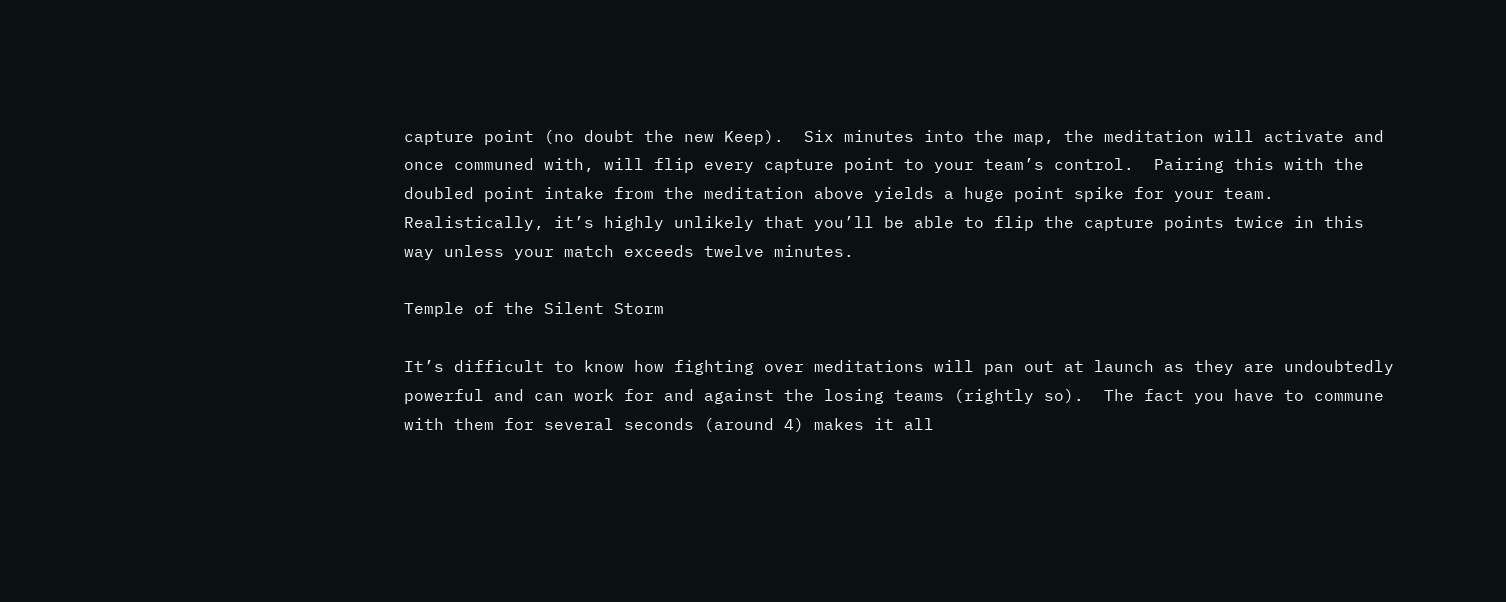capture point (no doubt the new Keep).  Six minutes into the map, the meditation will activate and once communed with, will flip every capture point to your team’s control.  Pairing this with the doubled point intake from the meditation above yields a huge point spike for your team. Realistically, it’s highly unlikely that you’ll be able to flip the capture points twice in this way unless your match exceeds twelve minutes.

Temple of the Silent Storm

It’s difficult to know how fighting over meditations will pan out at launch as they are undoubtedly powerful and can work for and against the losing teams (rightly so).  The fact you have to commune with them for several seconds (around 4) makes it all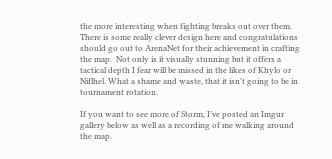the more interesting when fighting breaks out over them.  There is some really clever design here and congratulations should go out to ArenaNet for their achievement in crafting the map.  Not only is it visually stunning but it offers a tactical depth I fear will be missed in the likes of Khylo or Niflhel. What a shame and waste, that it isn't going to be in tournament rotation.

If you want to see more of Storm, I’ve posted an Imgur gallery below as well as a recording of me walking around the map.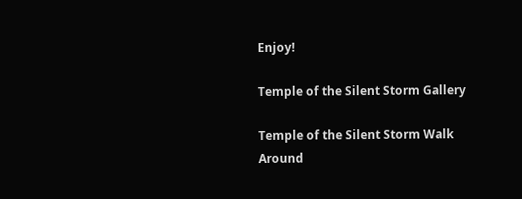Enjoy!

Temple of the Silent Storm Gallery

Temple of the Silent Storm Walk Around